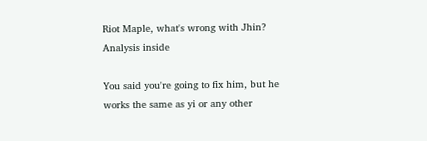Riot Maple, what's wrong with Jhin? Analysis inside

You said you're going to fix him, but he works the same as yi or any other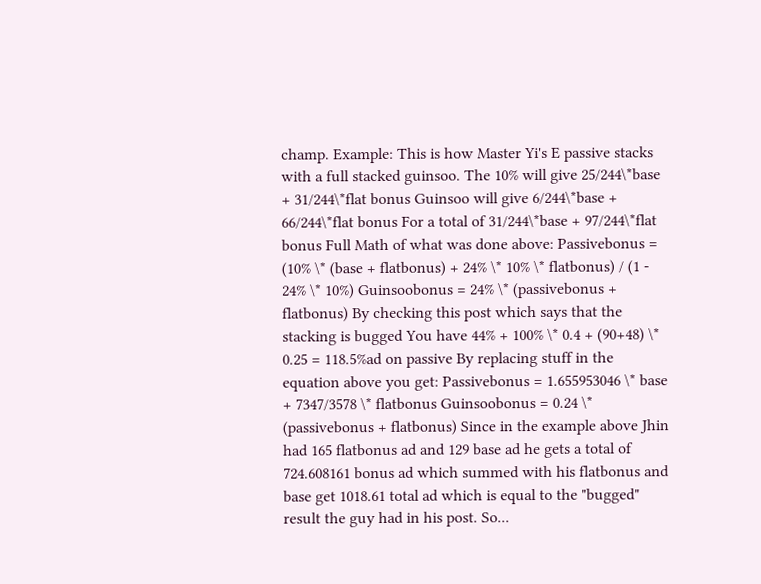champ. Example: This is how Master Yi's E passive stacks with a full stacked guinsoo. The 10% will give 25/244\*base + 31/244\*flat bonus Guinsoo will give 6/244\*base + 66/244\*flat bonus For a total of 31/244\*base + 97/244\*flat bonus Full Math of what was done above: Passivebonus = (10% \* (base + flatbonus) + 24% \* 10% \* flatbonus) / (1 - 24% \* 10%) Guinsoobonus = 24% \* (passivebonus + flatbonus) By checking this post which says that the stacking is bugged You have 44% + 100% \* 0.4 + (90+48) \* 0.25 = 118.5%ad on passive By replacing stuff in the equation above you get: Passivebonus = 1.655953046 \* base + 7347/3578 \* flatbonus Guinsoobonus = 0.24 \* (passivebonus + flatbonus) Since in the example above Jhin had 165 flatbonus ad and 129 base ad he gets a total of 724.608161 bonus ad which summed with his flatbonus and base get 1018.61 total ad which is equal to the "bugged" result the guy had in his post. So...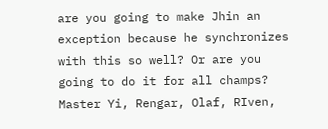are you going to make Jhin an exception because he synchronizes with this so well? Or are you going to do it for all champs? Master Yi, Rengar, Olaf, RIven,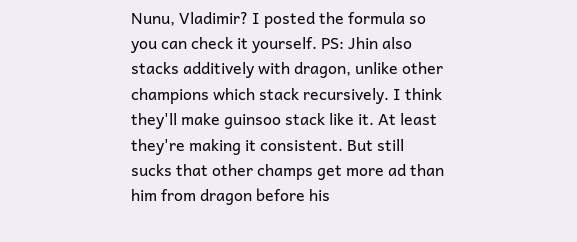Nunu, Vladimir? I posted the formula so you can check it yourself. PS: Jhin also stacks additively with dragon, unlike other champions which stack recursively. I think they'll make guinsoo stack like it. At least they're making it consistent. But still sucks that other champs get more ad than him from dragon before his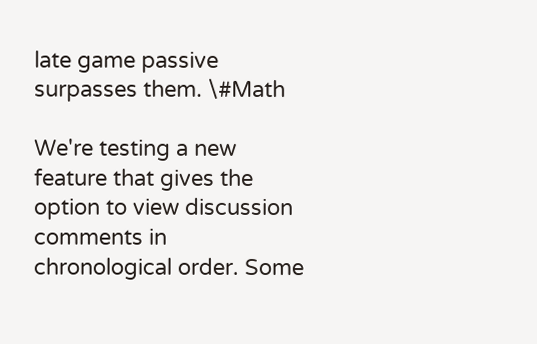late game passive surpasses them. \#Math

We're testing a new feature that gives the option to view discussion comments in chronological order. Some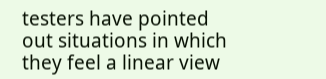testers have pointed out situations in which they feel a linear view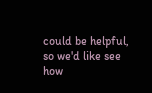could be helpful, so we'd like see how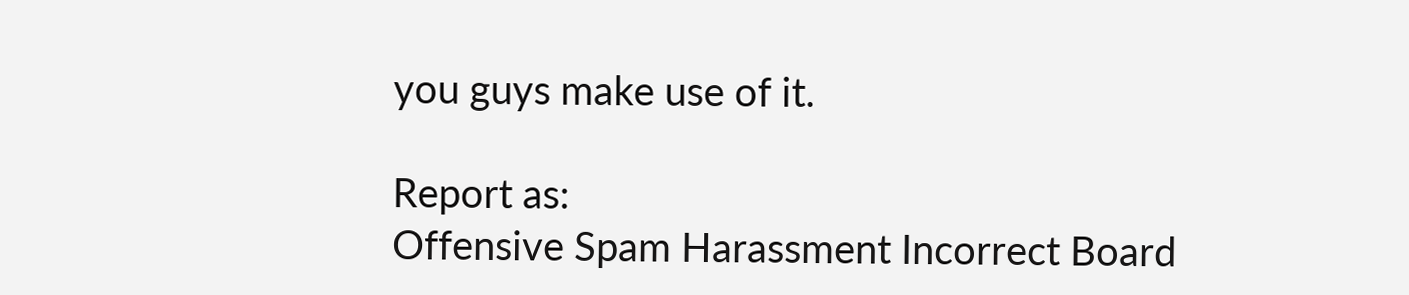you guys make use of it.

Report as:
Offensive Spam Harassment Incorrect Board